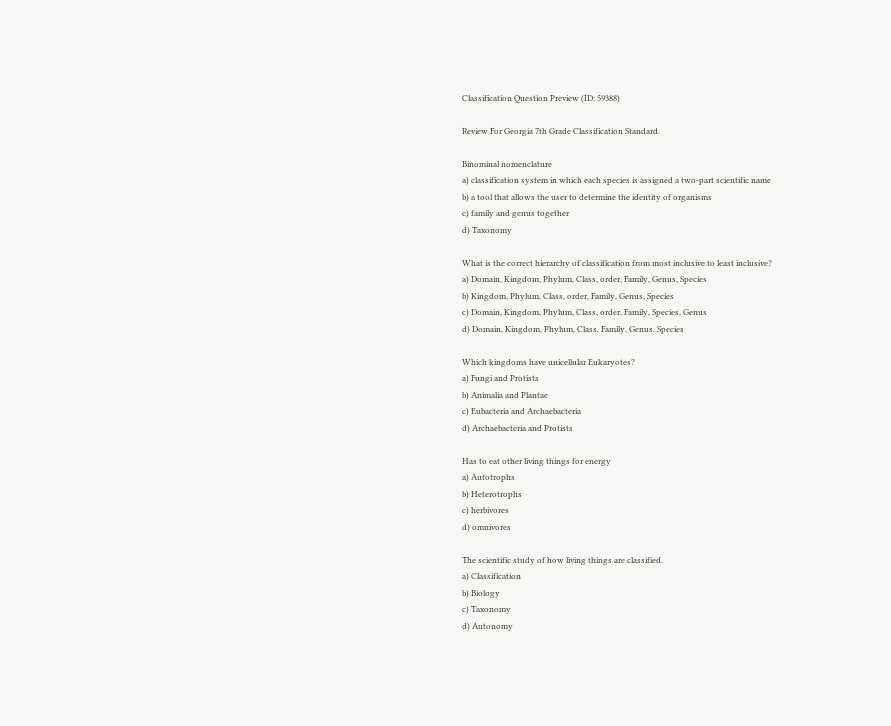Classification Question Preview (ID: 59388)

Review For Georgia 7th Grade Classification Standard.

Binominal nomenclature
a) classification system in which each species is assigned a two-part scientific name
b) a tool that allows the user to determine the identity of organisms
c) family and genus together
d) Taxonomy

What is the correct hierarchy of classification from most inclusive to least inclusive?
a) Domain, Kingdom, Phylum, Class, order, Family, Genus, Species
b) Kingdom, Phylum, Class, order, Family, Genus, Species
c) Domain, Kingdom, Phylum, Class, order, Family, Species, Genus
d) Domain, Kingdom, Phylum, Class, Family, Genus, Species

Which kingdoms have unicellular Eukaryotes?
a) Fungi and Protists
b) Animalia and Plantae
c) Eubacteria and Archaebacteria
d) Archaebacteria and Protists

Has to eat other living things for energy
a) Autotrophs
b) Heterotrophs
c) herbivores
d) omnivores

The scientific study of how living things are classified.
a) Classification
b) Biology
c) Taxonomy
d) Autonomy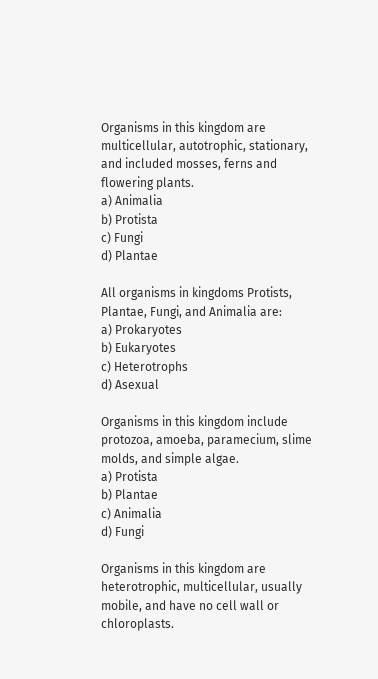Organisms in this kingdom are multicellular, autotrophic, stationary, and included mosses, ferns and flowering plants.
a) Animalia
b) Protista
c) Fungi
d) Plantae

All organisms in kingdoms Protists, Plantae, Fungi, and Animalia are:
a) Prokaryotes
b) Eukaryotes
c) Heterotrophs
d) Asexual

Organisms in this kingdom include protozoa, amoeba, paramecium, slime molds, and simple algae.
a) Protista
b) Plantae
c) Animalia
d) Fungi

Organisms in this kingdom are heterotrophic, multicellular, usually mobile, and have no cell wall or chloroplasts.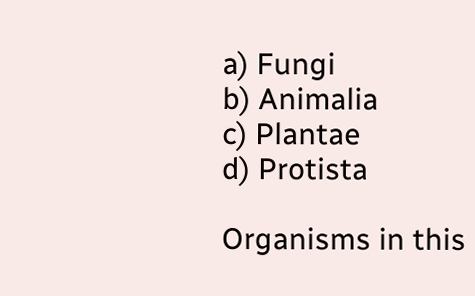a) Fungi
b) Animalia
c) Plantae
d) Protista

Organisms in this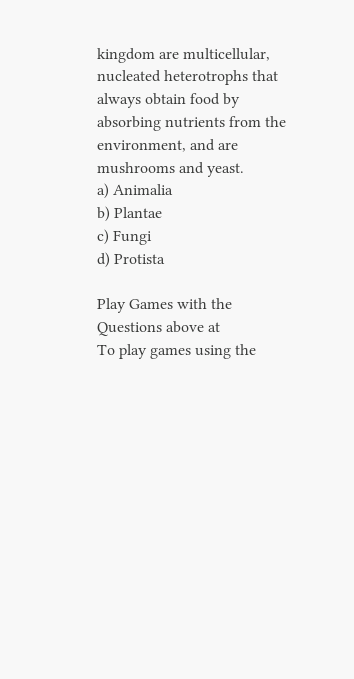kingdom are multicellular, nucleated heterotrophs that always obtain food by absorbing nutrients from the environment, and are mushrooms and yeast.
a) Animalia
b) Plantae
c) Fungi
d) Protista

Play Games with the Questions above at
To play games using the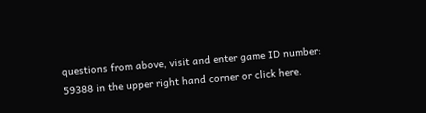questions from above, visit and enter game ID number: 59388 in the upper right hand corner or click here.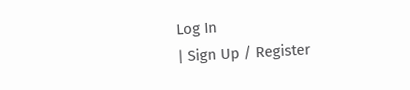Log In
| Sign Up / Register